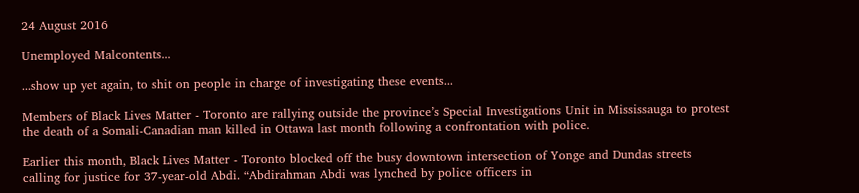24 August 2016

Unemployed Malcontents...

...show up yet again, to shit on people in charge of investigating these events...

Members of Black Lives Matter - Toronto are rallying outside the province’s Special Investigations Unit in Mississauga to protest the death of a Somali-Canadian man killed in Ottawa last month following a confrontation with police.

Earlier this month, Black Lives Matter - Toronto blocked off the busy downtown intersection of Yonge and Dundas streets calling for justice for 37-year-old Abdi. “Abdirahman Abdi was lynched by police officers in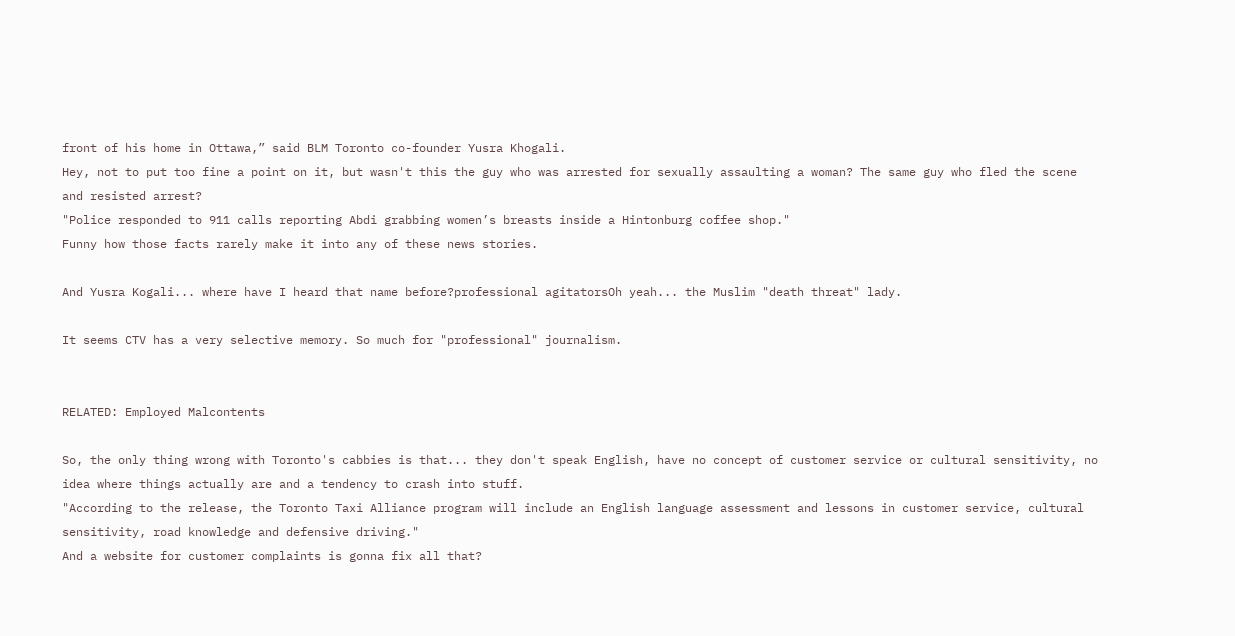front of his home in Ottawa,” said BLM Toronto co-founder Yusra Khogali.
Hey, not to put too fine a point on it, but wasn't this the guy who was arrested for sexually assaulting a woman? The same guy who fled the scene and resisted arrest?
"Police responded to 911 calls reporting Abdi grabbing women’s breasts inside a Hintonburg coffee shop."
Funny how those facts rarely make it into any of these news stories.

And Yusra Kogali... where have I heard that name before?professional agitatorsOh yeah... the Muslim "death threat" lady.

It seems CTV has a very selective memory. So much for "professional" journalism.


RELATED: Employed Malcontents

So, the only thing wrong with Toronto's cabbies is that... they don't speak English, have no concept of customer service or cultural sensitivity, no idea where things actually are and a tendency to crash into stuff.
"According to the release, the Toronto Taxi Alliance program will include an English language assessment and lessons in customer service, cultural sensitivity, road knowledge and defensive driving."
And a website for customer complaints is gonna fix all that?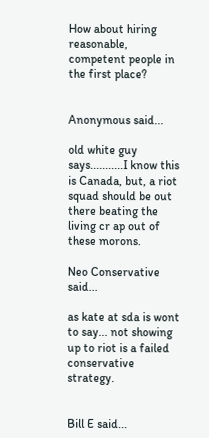How about hiring reasonable, competent people in the first place?


Anonymous said...

old white guy says...........I know this is Canada, but, a riot squad should be out there beating the living cr ap out of these morons.

Neo Conservative said...

as kate at sda is wont to say... not showing up to riot is a failed conservative strategy.


Bill E said...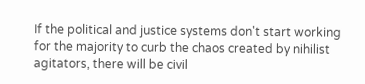If the political and justice systems don't start working for the majority to curb the chaos created by nihilist agitators, there will be civil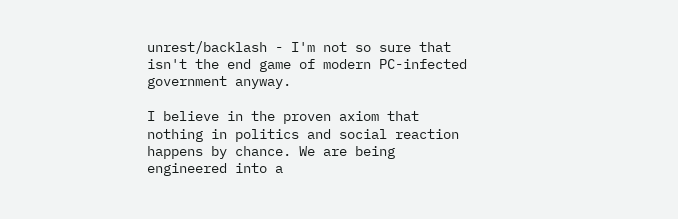unrest/backlash - I'm not so sure that isn't the end game of modern PC-infected government anyway.

I believe in the proven axiom that nothing in politics and social reaction happens by chance. We are being engineered into a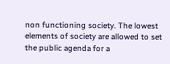non functioning society. The lowest elements of society are allowed to set the public agenda for a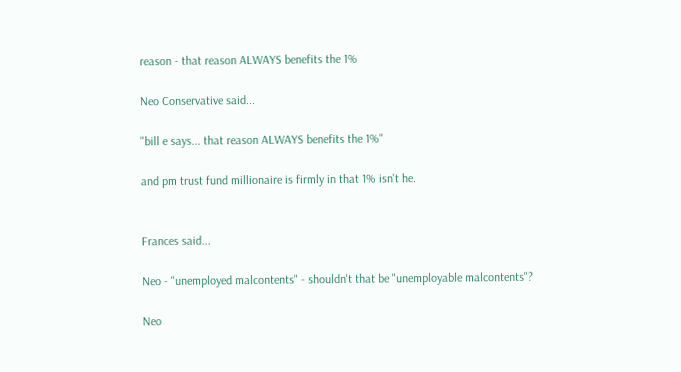reason - that reason ALWAYS benefits the 1%

Neo Conservative said...

"bill e says... that reason ALWAYS benefits the 1%"

and pm trust fund millionaire is firmly in that 1% isn't he.


Frances said...

Neo - "unemployed malcontents" - shouldn't that be "unemployable malcontents"?

Neo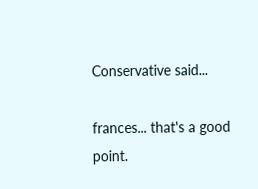Conservative said...

frances... that's a good point.